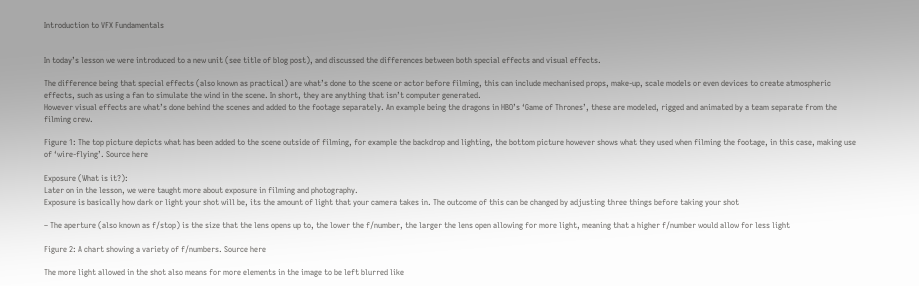Introduction to VFX Fundamentals


In today’s lesson we were introduced to a new unit (see title of blog post), and discussed the differences between both special effects and visual effects.

The difference being that special effects (also known as practical) are what’s done to the scene or actor before filming, this can include mechanised props, make-up, scale models or even devices to create atmospheric effects, such as using a fan to simulate the wind in the scene. In short, they are anything that isn’t computer generated.
However visual effects are what’s done behind the scenes and added to the footage separately. An example being the dragons in HBO’s ‘Game of Thrones’, these are modeled, rigged and animated by a team separate from the filming crew.

Figure 1: The top picture depicts what has been added to the scene outside of filming, for example the backdrop and lighting, the bottom picture however shows what they used when filming the footage, in this case, making use of ‘wire-flying’. Source here

Exposure (What is it?):
Later on in the lesson, we were taught more about exposure in filming and photography.
Exposure is basically how dark or light your shot will be, its the amount of light that your camera takes in. The outcome of this can be changed by adjusting three things before taking your shot

– The aperture (also known as f/stop) is the size that the lens opens up to, the lower the f/number, the larger the lens open allowing for more light, meaning that a higher f/number would allow for less light

Figure 2: A chart showing a variety of f/numbers. Source here

The more light allowed in the shot also means for more elements in the image to be left blurred like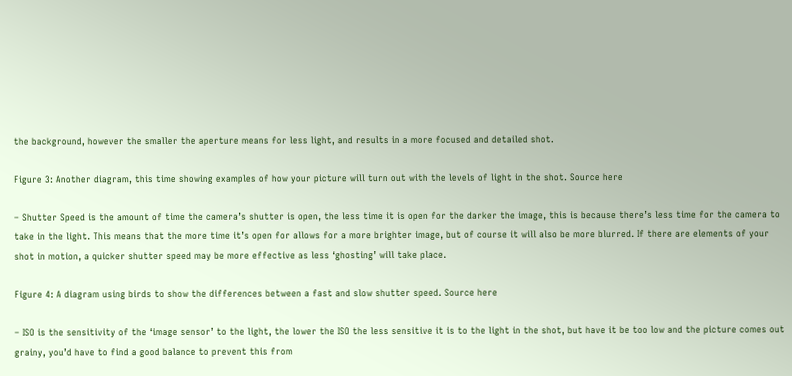the background, however the smaller the aperture means for less light, and results in a more focused and detailed shot.

Figure 3: Another diagram, this time showing examples of how your picture will turn out with the levels of light in the shot. Source here

– Shutter Speed is the amount of time the camera’s shutter is open, the less time it is open for the darker the image, this is because there’s less time for the camera to take in the light. This means that the more time it’s open for allows for a more brighter image, but of course it will also be more blurred. If there are elements of your shot in motion, a quicker shutter speed may be more effective as less ‘ghosting’ will take place.

Figure 4: A diagram using birds to show the differences between a fast and slow shutter speed. Source here

– ISO is the sensitivity of the ‘image sensor’ to the light, the lower the ISO the less sensitive it is to the light in the shot, but have it be too low and the picture comes out grainy, you’d have to find a good balance to prevent this from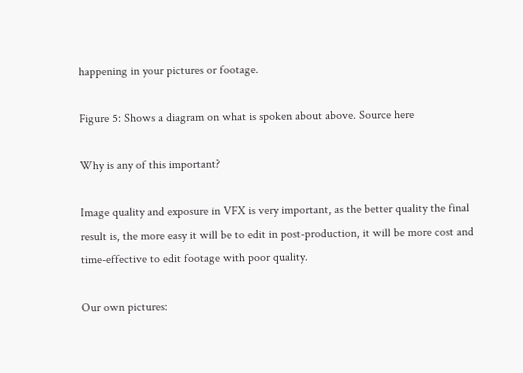happening in your pictures or footage.

Figure 5: Shows a diagram on what is spoken about above. Source here

Why is any of this important?

Image quality and exposure in VFX is very important, as the better quality the final result is, the more easy it will be to edit in post-production, it will be more cost and time-effective to edit footage with poor quality.

Our own pictures: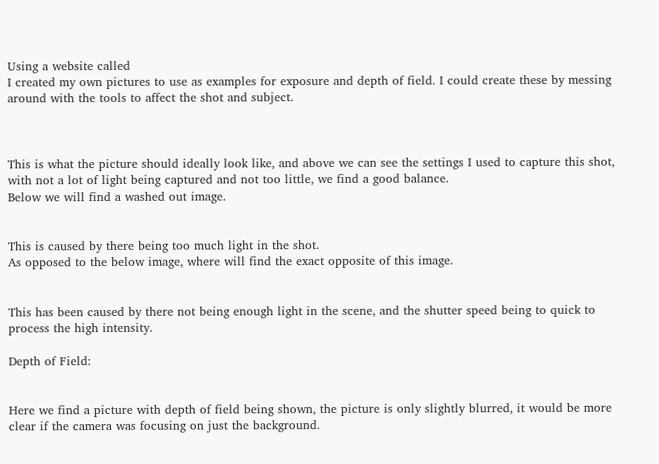Using a website called
I created my own pictures to use as examples for exposure and depth of field. I could create these by messing around with the tools to affect the shot and subject.



This is what the picture should ideally look like, and above we can see the settings I used to capture this shot, with not a lot of light being captured and not too little, we find a good balance.
Below we will find a washed out image.


This is caused by there being too much light in the shot.
As opposed to the below image, where will find the exact opposite of this image.


This has been caused by there not being enough light in the scene, and the shutter speed being to quick to process the high intensity.

Depth of Field:


Here we find a picture with depth of field being shown, the picture is only slightly blurred, it would be more clear if the camera was focusing on just the background.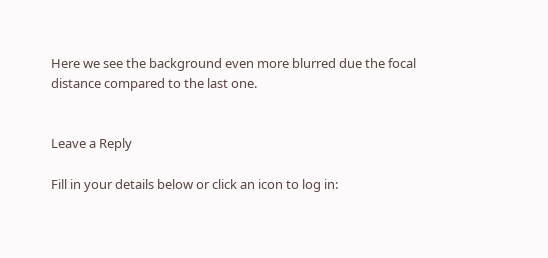Here we see the background even more blurred due the focal distance compared to the last one.


Leave a Reply

Fill in your details below or click an icon to log in: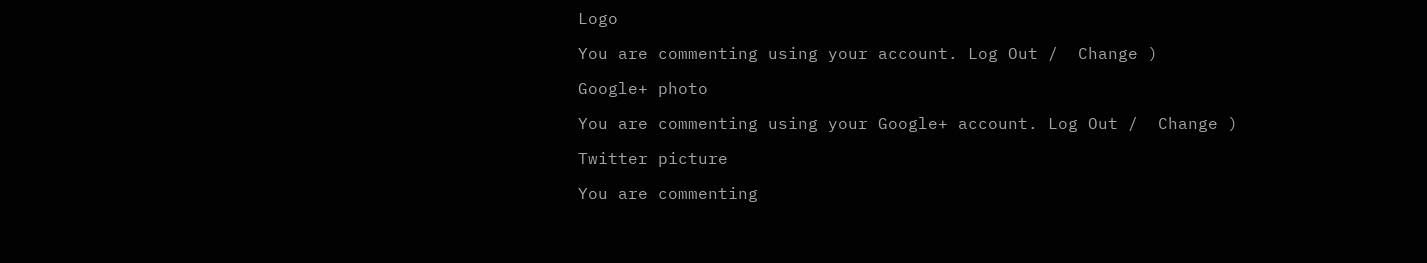Logo

You are commenting using your account. Log Out /  Change )

Google+ photo

You are commenting using your Google+ account. Log Out /  Change )

Twitter picture

You are commenting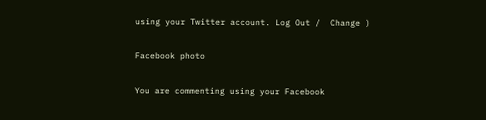using your Twitter account. Log Out /  Change )

Facebook photo

You are commenting using your Facebook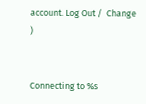account. Log Out /  Change )


Connecting to %s